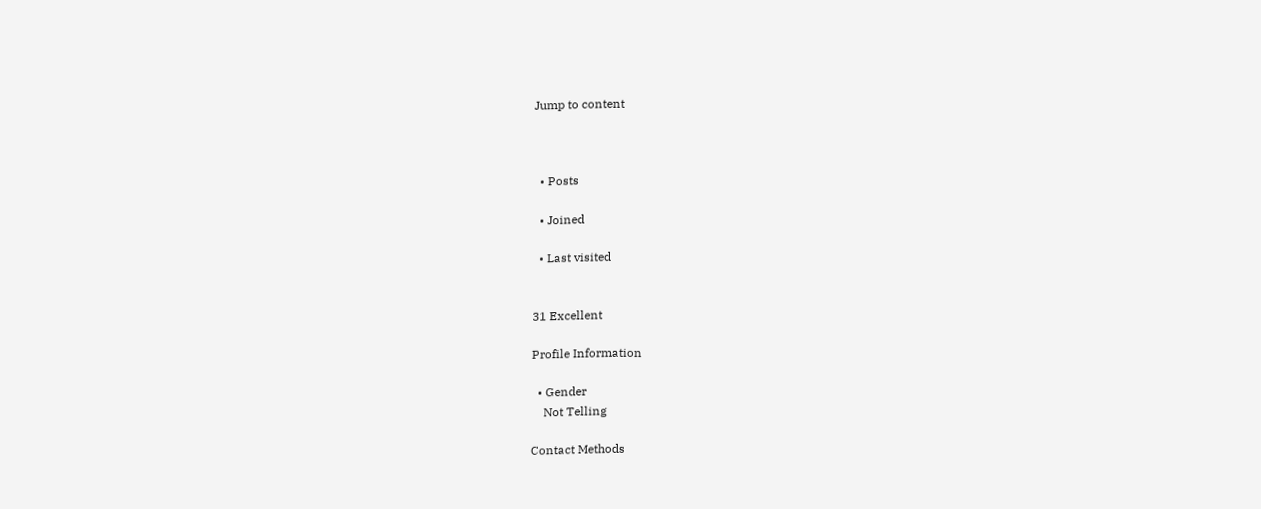Jump to content



  • Posts

  • Joined

  • Last visited


31 Excellent

Profile Information

  • Gender
    Not Telling

Contact Methods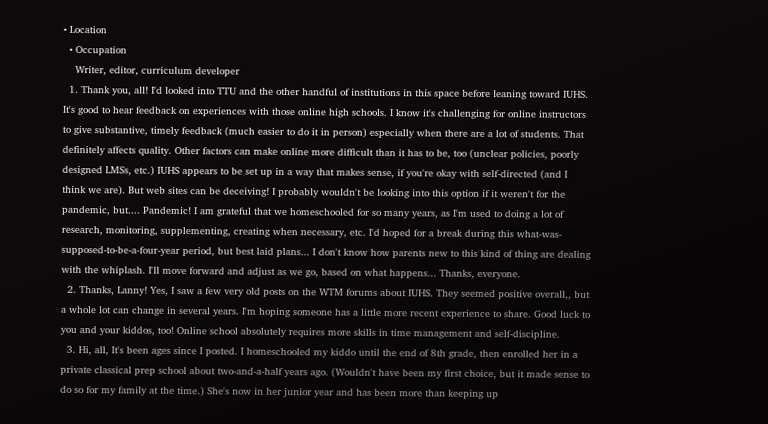• Location
  • Occupation
    Writer, editor, curriculum developer
  1. Thank you, all! I'd looked into TTU and the other handful of institutions in this space before leaning toward IUHS. It's good to hear feedback on experiences with those online high schools. I know it's challenging for online instructors to give substantive, timely feedback (much easier to do it in person) especially when there are a lot of students. That definitely affects quality. Other factors can make online more difficult than it has to be, too (unclear policies, poorly designed LMSs, etc.) IUHS appears to be set up in a way that makes sense, if you're okay with self-directed (and I think we are). But web sites can be deceiving! I probably wouldn't be looking into this option if it weren't for the pandemic, but.... Pandemic! I am grateful that we homeschooled for so many years, as I'm used to doing a lot of research, monitoring, supplementing, creating when necessary, etc. I'd hoped for a break during this what-was-supposed-to-be-a-four-year period, but best laid plans... I don't know how parents new to this kind of thing are dealing with the whiplash. I'll move forward and adjust as we go, based on what happens... Thanks, everyone.
  2. Thanks, Lanny! Yes, I saw a few very old posts on the WTM forums about IUHS. They seemed positive overall,, but a whole lot can change in several years. I'm hoping someone has a little more recent experience to share. Good luck to you and your kiddos, too! Online school absolutely requires more skills in time management and self-discipline.
  3. Hi, all, It's been ages since I posted. I homeschooled my kiddo until the end of 8th grade, then enrolled her in a private classical prep school about two-and-a-half years ago. (Wouldn't have been my first choice, but it made sense to do so for my family at the time.) She's now in her junior year and has been more than keeping up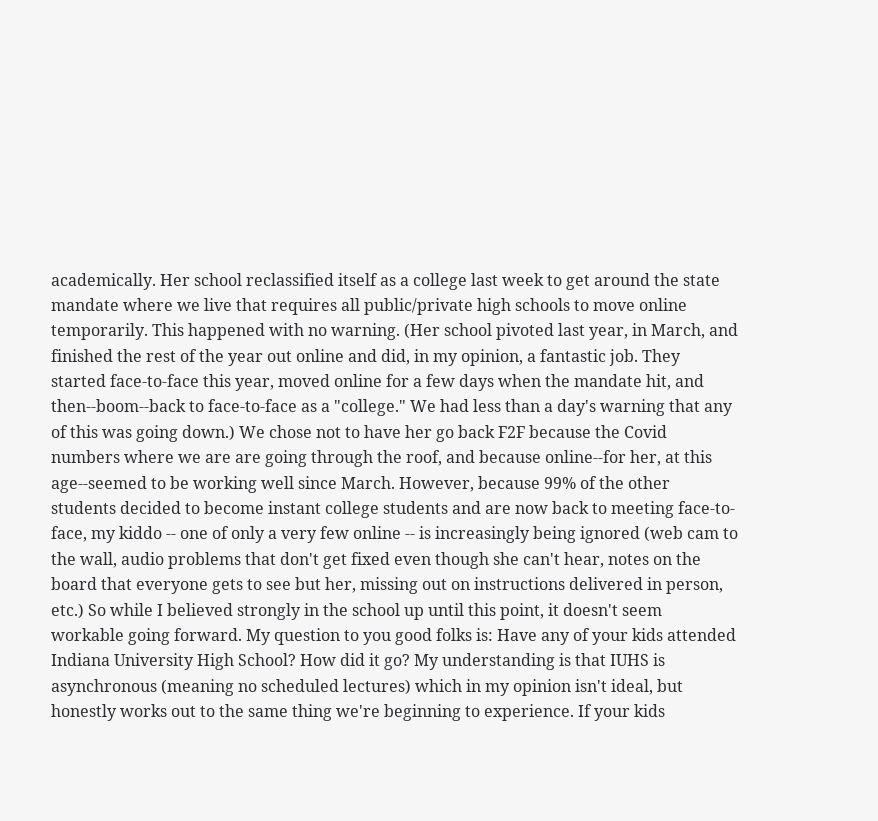academically. Her school reclassified itself as a college last week to get around the state mandate where we live that requires all public/private high schools to move online temporarily. This happened with no warning. (Her school pivoted last year, in March, and finished the rest of the year out online and did, in my opinion, a fantastic job. They started face-to-face this year, moved online for a few days when the mandate hit, and then--boom--back to face-to-face as a "college." We had less than a day's warning that any of this was going down.) We chose not to have her go back F2F because the Covid numbers where we are are going through the roof, and because online--for her, at this age--seemed to be working well since March. However, because 99% of the other students decided to become instant college students and are now back to meeting face-to-face, my kiddo -- one of only a very few online -- is increasingly being ignored (web cam to the wall, audio problems that don't get fixed even though she can't hear, notes on the board that everyone gets to see but her, missing out on instructions delivered in person, etc.) So while I believed strongly in the school up until this point, it doesn't seem workable going forward. My question to you good folks is: Have any of your kids attended Indiana University High School? How did it go? My understanding is that IUHS is asynchronous (meaning no scheduled lectures) which in my opinion isn't ideal, but honestly works out to the same thing we're beginning to experience. If your kids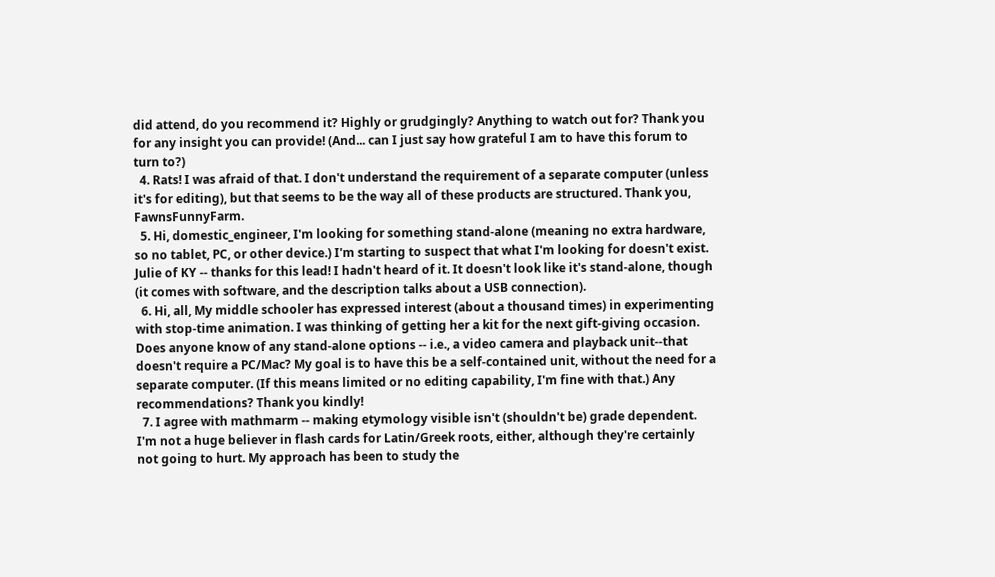did attend, do you recommend it? Highly or grudgingly? Anything to watch out for? Thank you for any insight you can provide! (And... can I just say how grateful I am to have this forum to turn to?)
  4. Rats! I was afraid of that. I don't understand the requirement of a separate computer (unless it's for editing), but that seems to be the way all of these products are structured. Thank you, FawnsFunnyFarm.
  5. Hi, domestic_engineer, I'm looking for something stand-alone (meaning no extra hardware, so no tablet, PC, or other device.) I'm starting to suspect that what I'm looking for doesn't exist. Julie of KY -- thanks for this lead! I hadn't heard of it. It doesn't look like it's stand-alone, though (it comes with software, and the description talks about a USB connection).
  6. Hi, all, My middle schooler has expressed interest (about a thousand times) in experimenting with stop-time animation. I was thinking of getting her a kit for the next gift-giving occasion. Does anyone know of any stand-alone options -- i.e., a video camera and playback unit--that doesn't require a PC/Mac? My goal is to have this be a self-contained unit, without the need for a separate computer. (If this means limited or no editing capability, I'm fine with that.) Any recommendations? Thank you kindly!
  7. I agree with mathmarm -- making etymology visible isn't (shouldn't be) grade dependent. I'm not a huge believer in flash cards for Latin/Greek roots, either, although they're certainly not going to hurt. My approach has been to study the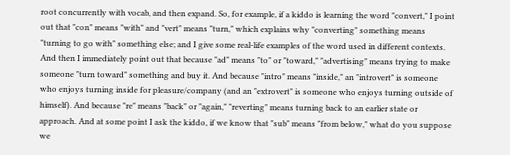root concurrently with vocab, and then expand. So, for example, if a kiddo is learning the word "convert," I point out that "con" means "with" and "vert" means "turn," which explains why "converting" something means "turning to go with" something else; and I give some real-life examples of the word used in different contexts. And then I immediately point out that because "ad" means "to" or "toward," "advertising" means trying to make someone "turn toward" something and buy it. And because "intro" means "inside," an "introvert" is someone who enjoys turning inside for pleasure/company (and an "extrovert" is someone who enjoys turning outside of himself). And because "re" means "back" or "again," "reverting" means turning back to an earlier state or approach. And at some point I ask the kiddo, if we know that "sub" means "from below," what do you suppose we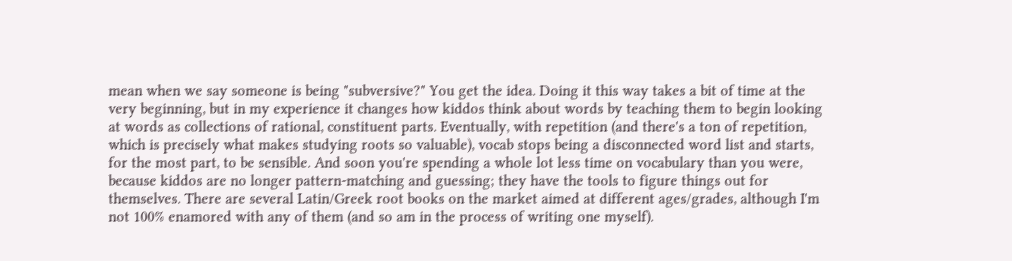mean when we say someone is being "subversive?" You get the idea. Doing it this way takes a bit of time at the very beginning, but in my experience it changes how kiddos think about words by teaching them to begin looking at words as collections of rational, constituent parts. Eventually, with repetition (and there's a ton of repetition, which is precisely what makes studying roots so valuable), vocab stops being a disconnected word list and starts, for the most part, to be sensible. And soon you're spending a whole lot less time on vocabulary than you were, because kiddos are no longer pattern-matching and guessing; they have the tools to figure things out for themselves. There are several Latin/Greek root books on the market aimed at different ages/grades, although I'm not 100% enamored with any of them (and so am in the process of writing one myself).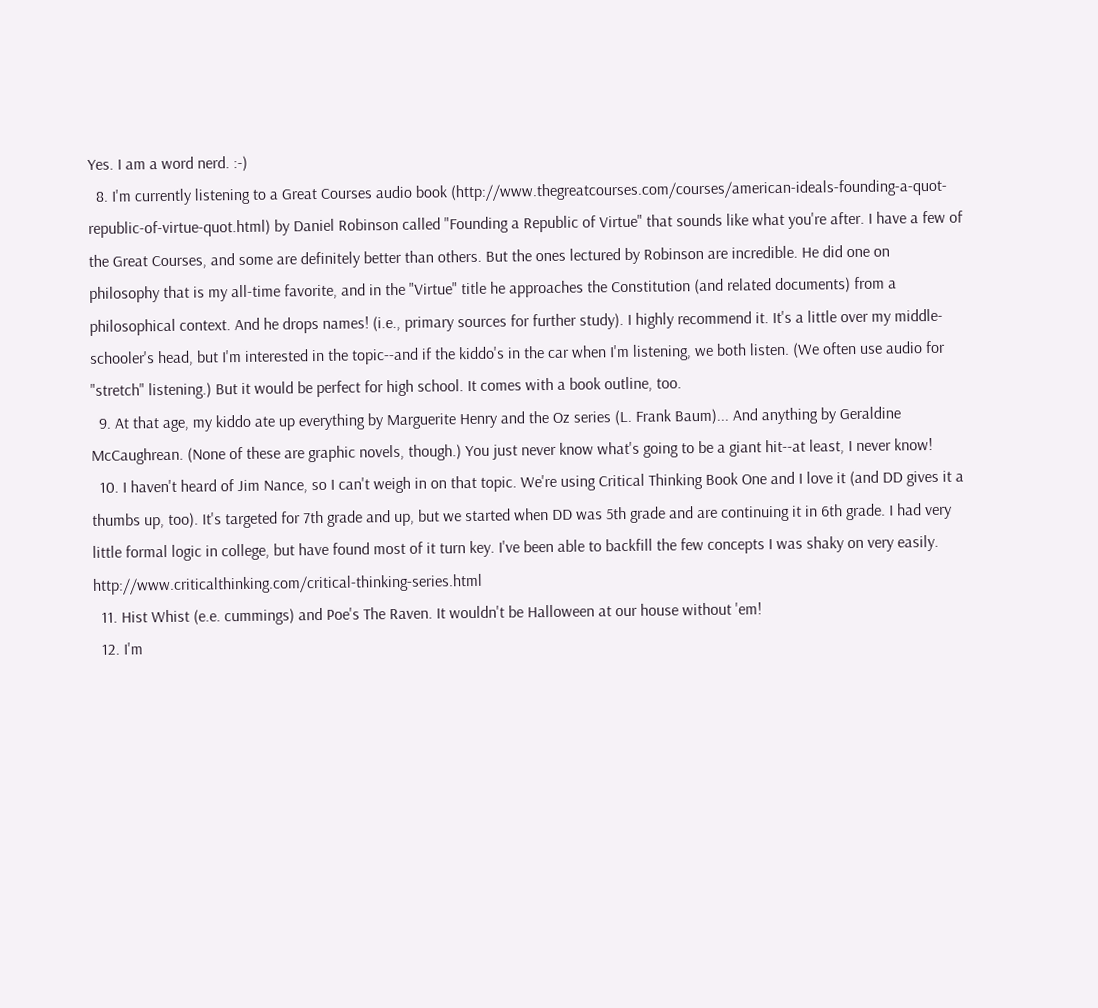Yes. I am a word nerd. :-)
  8. I'm currently listening to a Great Courses audio book (http://www.thegreatcourses.com/courses/american-ideals-founding-a-quot-republic-of-virtue-quot.html) by Daniel Robinson called "Founding a Republic of Virtue" that sounds like what you're after. I have a few of the Great Courses, and some are definitely better than others. But the ones lectured by Robinson are incredible. He did one on philosophy that is my all-time favorite, and in the "Virtue" title he approaches the Constitution (and related documents) from a philosophical context. And he drops names! (i.e., primary sources for further study). I highly recommend it. It's a little over my middle-schooler's head, but I'm interested in the topic--and if the kiddo's in the car when I'm listening, we both listen. (We often use audio for "stretch" listening.) But it would be perfect for high school. It comes with a book outline, too.
  9. At that age, my kiddo ate up everything by Marguerite Henry and the Oz series (L. Frank Baum)... And anything by Geraldine McCaughrean. (None of these are graphic novels, though.) You just never know what's going to be a giant hit--at least, I never know!
  10. I haven't heard of Jim Nance, so I can't weigh in on that topic. We're using Critical Thinking Book One and I love it (and DD gives it a thumbs up, too). It's targeted for 7th grade and up, but we started when DD was 5th grade and are continuing it in 6th grade. I had very little formal logic in college, but have found most of it turn key. I've been able to backfill the few concepts I was shaky on very easily. http://www.criticalthinking.com/critical-thinking-series.html
  11. Hist Whist (e.e. cummings) and Poe's The Raven. It wouldn't be Halloween at our house without 'em!
  12. I'm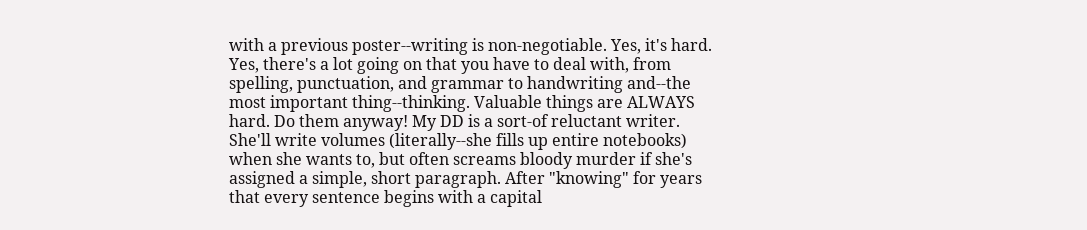with a previous poster--writing is non-negotiable. Yes, it's hard. Yes, there's a lot going on that you have to deal with, from spelling, punctuation, and grammar to handwriting and--the most important thing--thinking. Valuable things are ALWAYS hard. Do them anyway! My DD is a sort-of reluctant writer. She'll write volumes (literally--she fills up entire notebooks) when she wants to, but often screams bloody murder if she's assigned a simple, short paragraph. After "knowing" for years that every sentence begins with a capital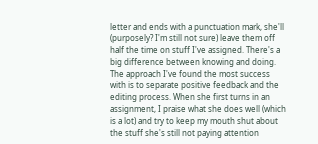letter and ends with a punctuation mark, she'll (purposely? I'm still not sure) leave them off half the time on stuff I've assigned. There's a big difference between knowing and doing. The approach I've found the most success with is to separate positive feedback and the editing process. When she first turns in an assignment, I praise what she does well (which is a lot) and try to keep my mouth shut about the stuff she's still not paying attention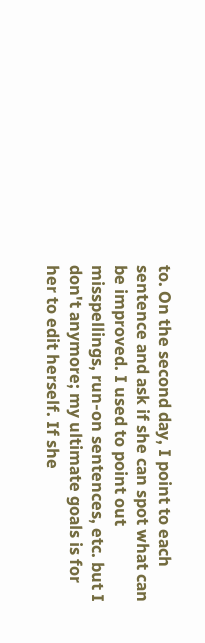to. On the second day, I point to each sentence and ask if she can spot what can be improved. I used to point out misspellings, run-on sentences, etc. but I don't anymore; my ultimate goals is for her to edit herself. If she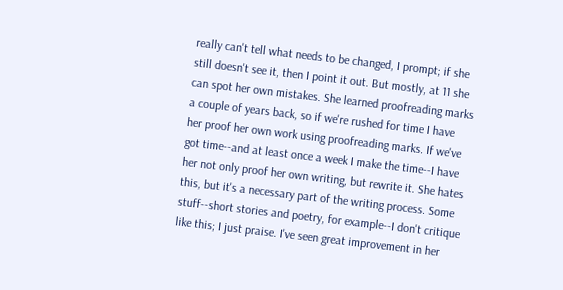really can't tell what needs to be changed, I prompt; if she still doesn't see it, then I point it out. But mostly, at 11 she can spot her own mistakes. She learned proofreading marks a couple of years back, so if we're rushed for time I have her proof her own work using proofreading marks. If we've got time--and at least once a week I make the time--I have her not only proof her own writing, but rewrite it. She hates this, but it's a necessary part of the writing process. Some stuff--short stories and poetry, for example--I don't critique like this; I just praise. I've seen great improvement in her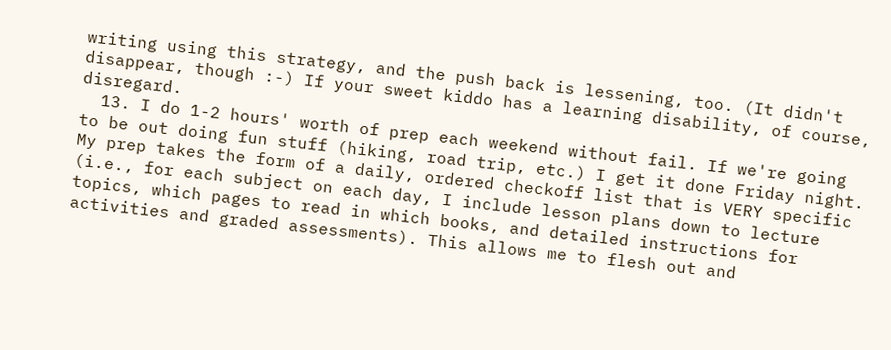writing using this strategy, and the push back is lessening, too. (It didn't disappear, though :-) If your sweet kiddo has a learning disability, of course, disregard.
  13. I do 1-2 hours' worth of prep each weekend without fail. If we're going to be out doing fun stuff (hiking, road trip, etc.) I get it done Friday night. My prep takes the form of a daily, ordered checkoff list that is VERY specific (i.e., for each subject on each day, I include lesson plans down to lecture topics, which pages to read in which books, and detailed instructions for activities and graded assessments). This allows me to flesh out and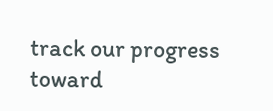track our progress toward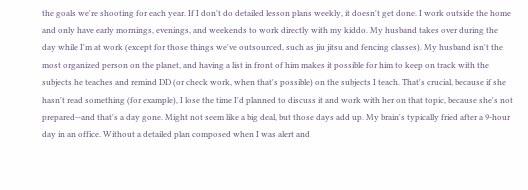the goals we're shooting for each year. If I don't do detailed lesson plans weekly, it doesn't get done. I work outside the home and only have early mornings, evenings, and weekends to work directly with my kiddo. My husband takes over during the day while I'm at work (except for those things we've outsourced, such as jiu jitsu and fencing classes). My husband isn't the most organized person on the planet, and having a list in front of him makes it possible for him to keep on track with the subjects he teaches and remind DD (or check work, when that's possible) on the subjects I teach. That's crucial, because if she hasn't read something (for example), I lose the time I'd planned to discuss it and work with her on that topic, because she's not prepared--and that's a day gone. Might not seem like a big deal, but those days add up. My brain's typically fried after a 9-hour day in an office. Without a detailed plan composed when I was alert and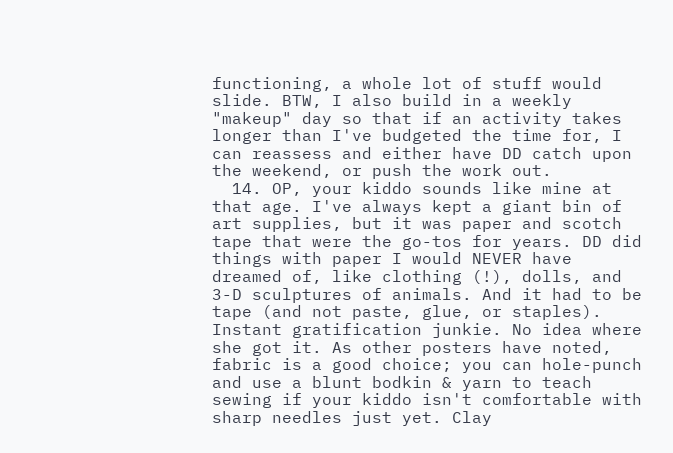functioning, a whole lot of stuff would slide. BTW, I also build in a weekly "makeup" day so that if an activity takes longer than I've budgeted the time for, I can reassess and either have DD catch upon the weekend, or push the work out.
  14. OP, your kiddo sounds like mine at that age. I've always kept a giant bin of art supplies, but it was paper and scotch tape that were the go-tos for years. DD did things with paper I would NEVER have dreamed of, like clothing (!), dolls, and 3-D sculptures of animals. And it had to be tape (and not paste, glue, or staples). Instant gratification junkie. No idea where she got it. As other posters have noted, fabric is a good choice; you can hole-punch and use a blunt bodkin & yarn to teach sewing if your kiddo isn't comfortable with sharp needles just yet. Clay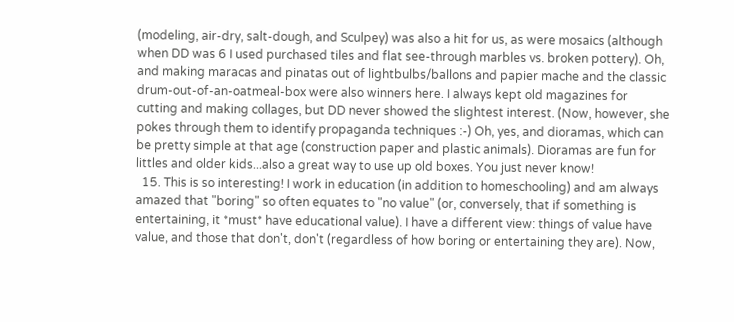(modeling, air-dry, salt-dough, and Sculpey) was also a hit for us, as were mosaics (although when DD was 6 I used purchased tiles and flat see-through marbles vs. broken pottery). Oh, and making maracas and pinatas out of lightbulbs/ballons and papier mache and the classic drum-out-of-an-oatmeal-box were also winners here. I always kept old magazines for cutting and making collages, but DD never showed the slightest interest. (Now, however, she pokes through them to identify propaganda techniques :-) Oh, yes, and dioramas, which can be pretty simple at that age (construction paper and plastic animals). Dioramas are fun for littles and older kids...also a great way to use up old boxes. You just never know!
  15. This is so interesting! I work in education (in addition to homeschooling) and am always amazed that "boring" so often equates to "no value" (or, conversely, that if something is entertaining, it *must* have educational value). I have a different view: things of value have value, and those that don't, don't (regardless of how boring or entertaining they are). Now,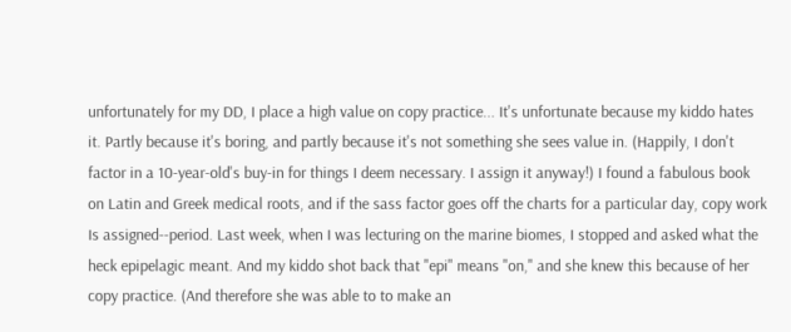unfortunately for my DD, I place a high value on copy practice... It's unfortunate because my kiddo hates it. Partly because it's boring, and partly because it's not something she sees value in. (Happily, I don't factor in a 10-year-old's buy-in for things I deem necessary. I assign it anyway!) I found a fabulous book on Latin and Greek medical roots, and if the sass factor goes off the charts for a particular day, copy work Is assigned--period. Last week, when I was lecturing on the marine biomes, I stopped and asked what the heck epipelagic meant. And my kiddo shot back that "epi" means "on," and she knew this because of her copy practice. (And therefore she was able to to make an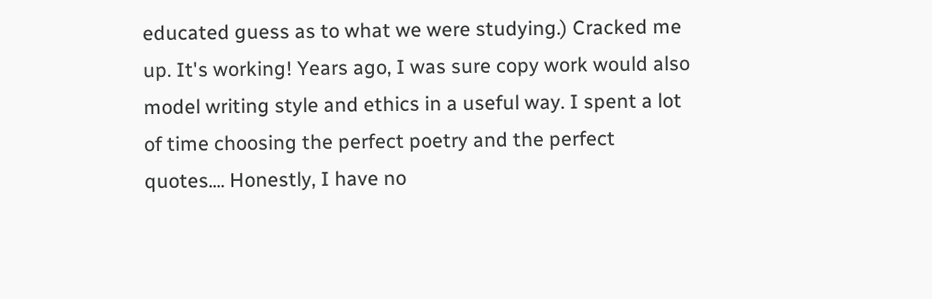educated guess as to what we were studying.) Cracked me up. It's working! Years ago, I was sure copy work would also model writing style and ethics in a useful way. I spent a lot of time choosing the perfect poetry and the perfect quotes.... Honestly, I have no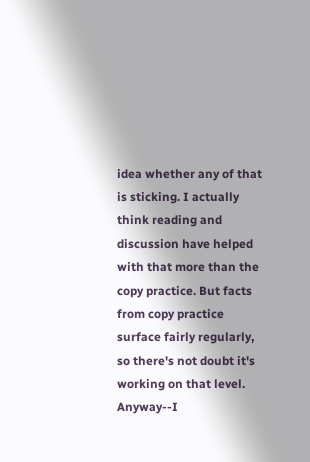idea whether any of that is sticking. I actually think reading and discussion have helped with that more than the copy practice. But facts from copy practice surface fairly regularly, so there's not doubt it's working on that level. Anyway--I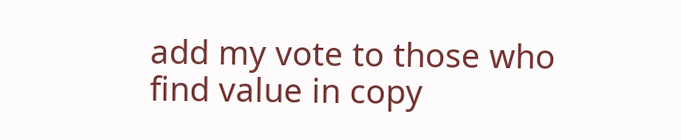add my vote to those who find value in copy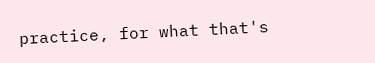practice, for what that's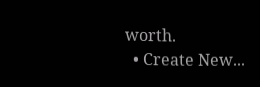worth.
  • Create New...